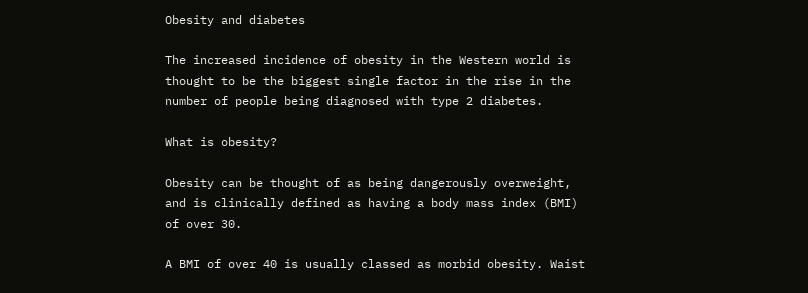Obesity and diabetes

The increased incidence of obesity in the Western world is thought to be the biggest single factor in the rise in the number of people being diagnosed with type 2 diabetes.

What is obesity?

Obesity can be thought of as being dangerously overweight, and is clinically defined as having a body mass index (BMI) of over 30.

A BMI of over 40 is usually classed as morbid obesity. Waist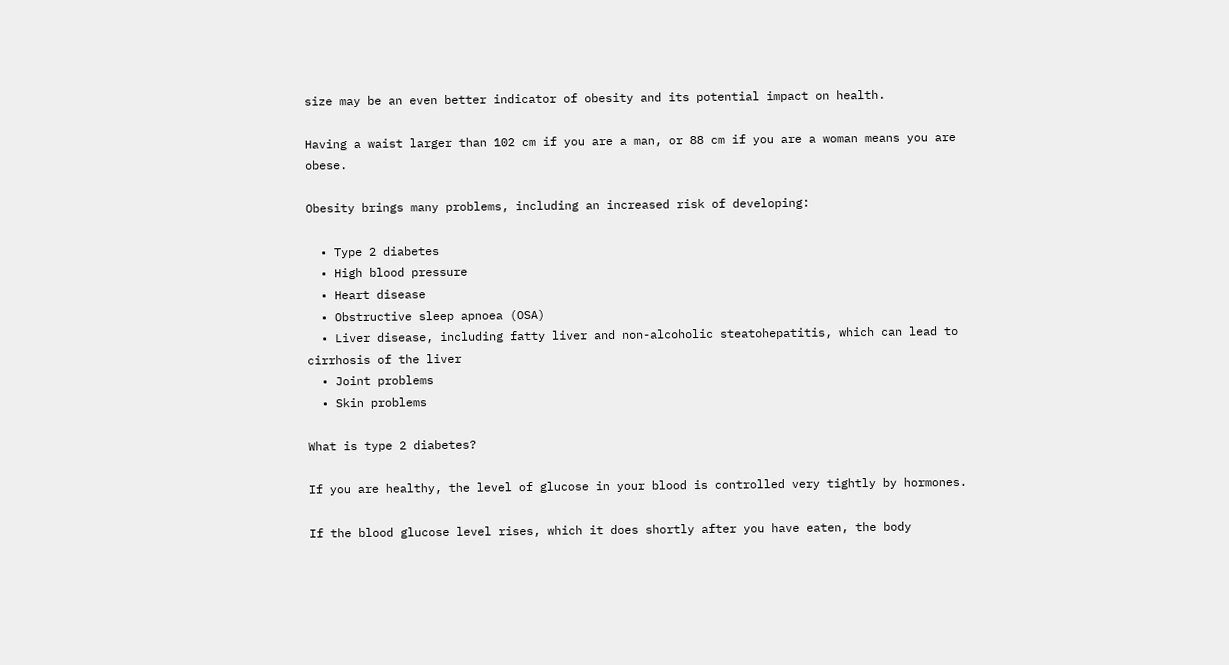size may be an even better indicator of obesity and its potential impact on health.

Having a waist larger than 102 cm if you are a man, or 88 cm if you are a woman means you are obese.

Obesity brings many problems, including an increased risk of developing:

  • Type 2 diabetes
  • High blood pressure
  • Heart disease
  • Obstructive sleep apnoea (OSA)
  • Liver disease, including fatty liver and non-alcoholic steatohepatitis, which can lead to cirrhosis of the liver
  • Joint problems
  • Skin problems

What is type 2 diabetes?

If you are healthy, the level of glucose in your blood is controlled very tightly by hormones.

If the blood glucose level rises, which it does shortly after you have eaten, the body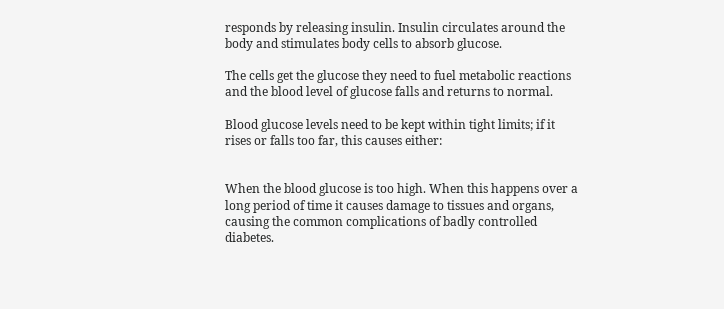responds by releasing insulin. Insulin circulates around the body and stimulates body cells to absorb glucose.

The cells get the glucose they need to fuel metabolic reactions and the blood level of glucose falls and returns to normal.

Blood glucose levels need to be kept within tight limits; if it rises or falls too far, this causes either:


When the blood glucose is too high. When this happens over a long period of time it causes damage to tissues and organs, causing the common complications of badly controlled diabetes.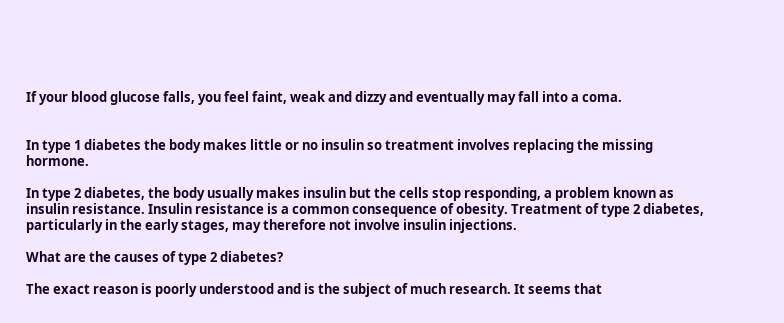If your blood glucose falls, you feel faint, weak and dizzy and eventually may fall into a coma.


In type 1 diabetes the body makes little or no insulin so treatment involves replacing the missing hormone.

In type 2 diabetes, the body usually makes insulin but the cells stop responding, a problem known as insulin resistance. Insulin resistance is a common consequence of obesity. Treatment of type 2 diabetes, particularly in the early stages, may therefore not involve insulin injections.

What are the causes of type 2 diabetes?

The exact reason is poorly understood and is the subject of much research. It seems that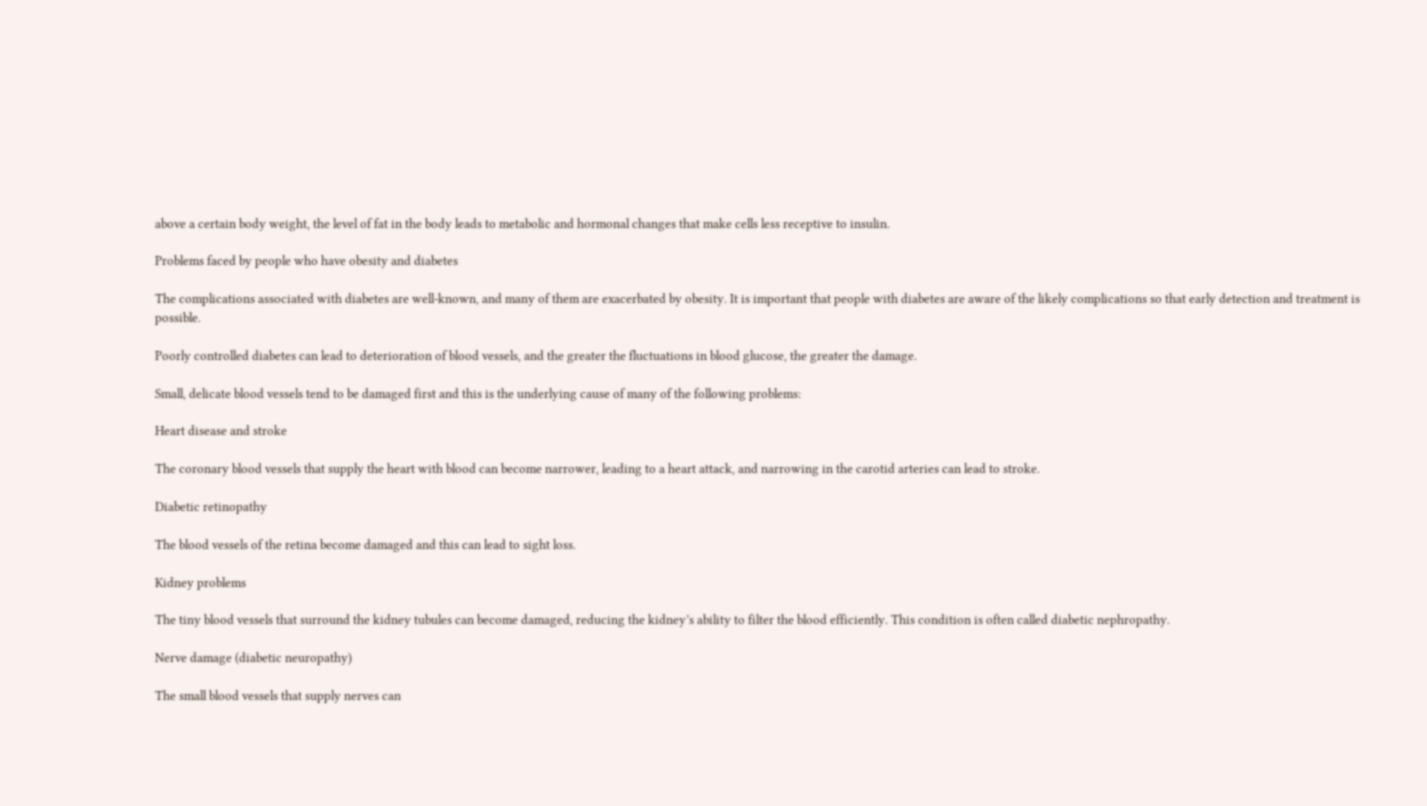above a certain body weight, the level of fat in the body leads to metabolic and hormonal changes that make cells less receptive to insulin.

Problems faced by people who have obesity and diabetes

The complications associated with diabetes are well-known, and many of them are exacerbated by obesity. It is important that people with diabetes are aware of the likely complications so that early detection and treatment is possible.

Poorly controlled diabetes can lead to deterioration of blood vessels, and the greater the fluctuations in blood glucose, the greater the damage.

Small, delicate blood vessels tend to be damaged first and this is the underlying cause of many of the following problems:

Heart disease and stroke

The coronary blood vessels that supply the heart with blood can become narrower, leading to a heart attack, and narrowing in the carotid arteries can lead to stroke.

Diabetic retinopathy

The blood vessels of the retina become damaged and this can lead to sight loss.

Kidney problems

The tiny blood vessels that surround the kidney tubules can become damaged, reducing the kidney’s ability to filter the blood efficiently. This condition is often called diabetic nephropathy.

Nerve damage (diabetic neuropathy)

The small blood vessels that supply nerves can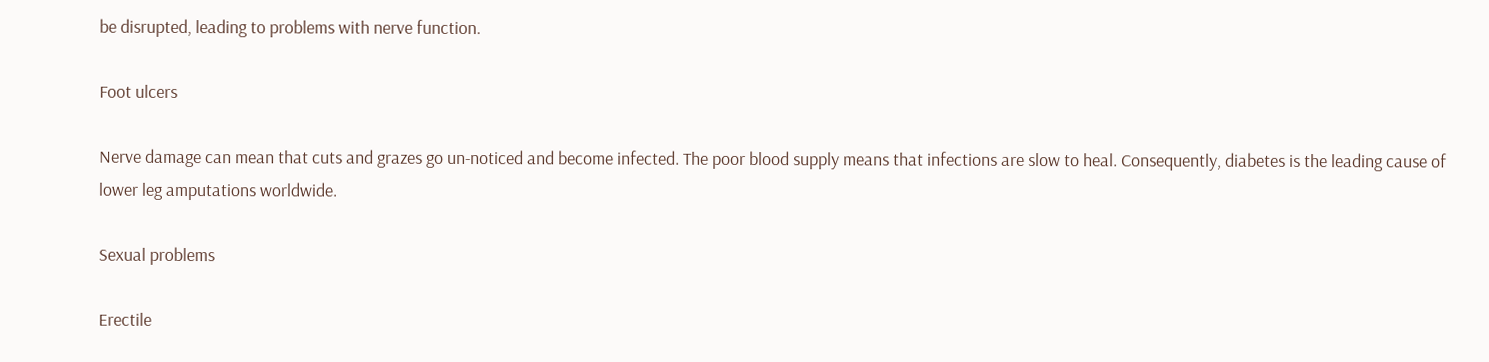be disrupted, leading to problems with nerve function.

Foot ulcers

Nerve damage can mean that cuts and grazes go un-noticed and become infected. The poor blood supply means that infections are slow to heal. Consequently, diabetes is the leading cause of lower leg amputations worldwide.

Sexual problems

Erectile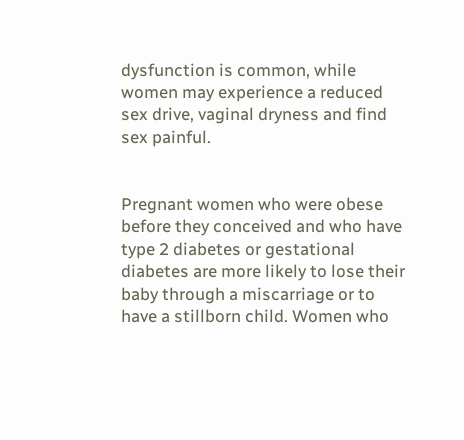dysfunction is common, while women may experience a reduced sex drive, vaginal dryness and find sex painful.


Pregnant women who were obese before they conceived and who have type 2 diabetes or gestational diabetes are more likely to lose their baby through a miscarriage or to have a stillborn child. Women who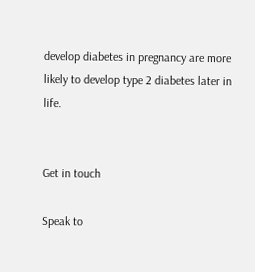develop diabetes in pregnancy are more likely to develop type 2 diabetes later in life.


Get in touch

Speak to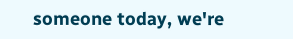someone today, we're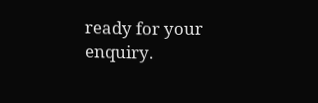ready for your enquiry.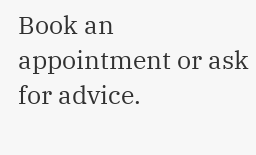Book an appointment or ask for advice.